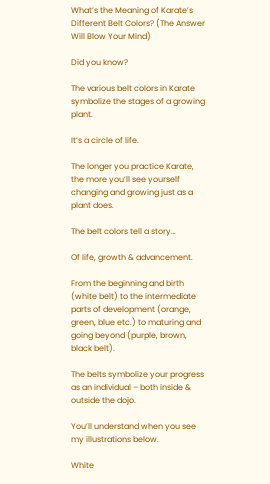What’s the Meaning of Karate’s Different Belt Colors? (The Answer Will Blow Your Mind)

Did you know?

The various belt colors in Karate symbolize the stages of a growing plant.

It’s a circle of life.

The longer you practice Karate, the more you’ll see yourself changing and growing just as a plant does.

The belt colors tell a story…

Of life, growth & advancement.

From the beginning and birth (white belt) to the intermediate parts of development (orange, green, blue etc.) to maturing and going beyond (purple, brown, black belt).

The belts symbolize your progress as an individual – both inside & outside the dojo.

You’ll understand when you see my illustrations below.

White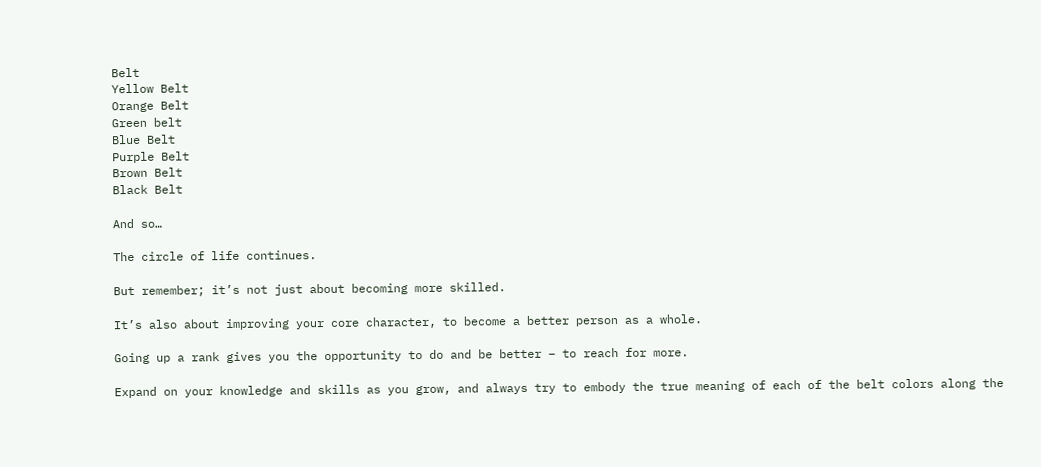Belt
Yellow Belt
Orange Belt
Green belt
Blue Belt
Purple Belt
Brown Belt
Black Belt

And so…

The circle of life continues.

But remember; it’s not just about becoming more skilled.

It’s also about improving your core character, to become a better person as a whole.

Going up a rank gives you the opportunity to do and be better – to reach for more.

Expand on your knowledge and skills as you grow, and always try to embody the true meaning of each of the belt colors along the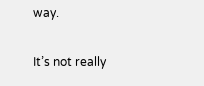way.

It’s not really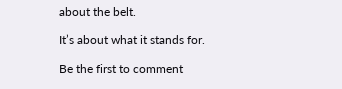about the belt.

It’s about what it stands for.

Be the first to comment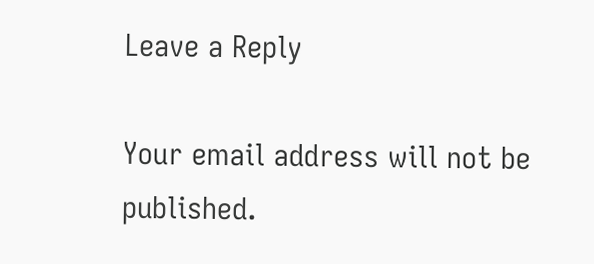Leave a Reply

Your email address will not be published.